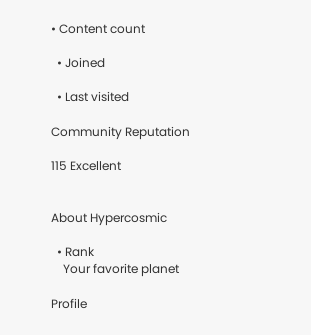• Content count

  • Joined

  • Last visited

Community Reputation

115 Excellent


About Hypercosmic

  • Rank
    Your favorite planet

Profile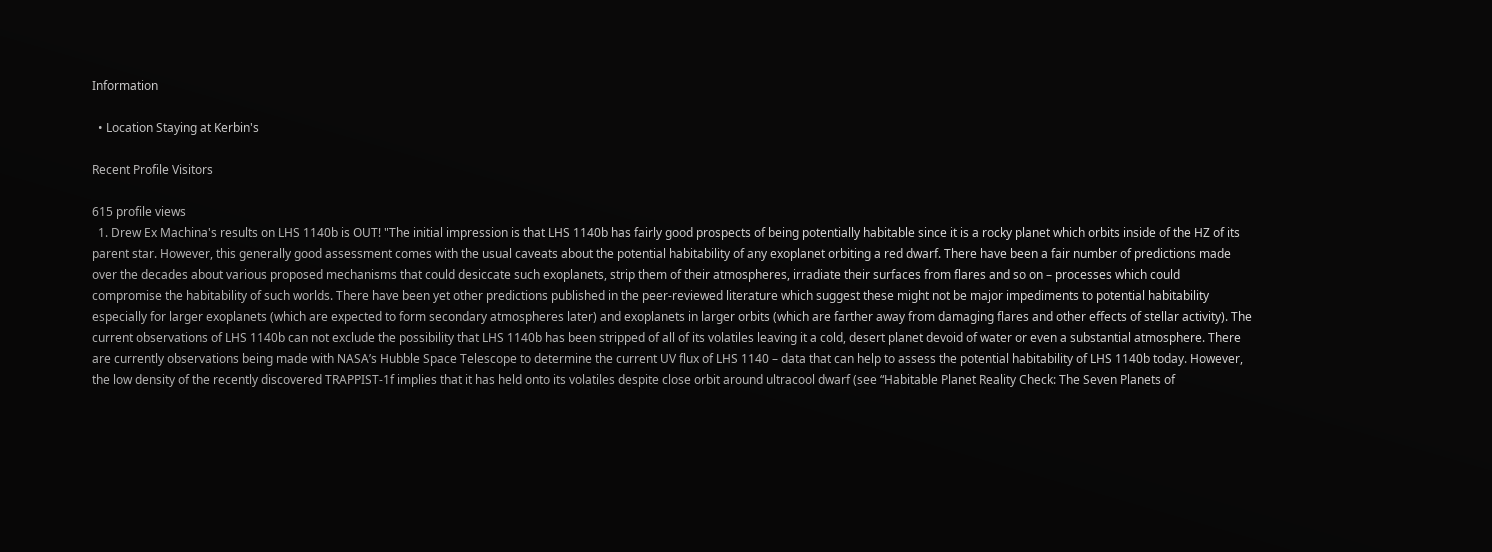Information

  • Location Staying at Kerbin's

Recent Profile Visitors

615 profile views
  1. Drew Ex Machina's results on LHS 1140b is OUT! "The initial impression is that LHS 1140b has fairly good prospects of being potentially habitable since it is a rocky planet which orbits inside of the HZ of its parent star. However, this generally good assessment comes with the usual caveats about the potential habitability of any exoplanet orbiting a red dwarf. There have been a fair number of predictions made over the decades about various proposed mechanisms that could desiccate such exoplanets, strip them of their atmospheres, irradiate their surfaces from flares and so on – processes which could compromise the habitability of such worlds. There have been yet other predictions published in the peer-reviewed literature which suggest these might not be major impediments to potential habitability especially for larger exoplanets (which are expected to form secondary atmospheres later) and exoplanets in larger orbits (which are farther away from damaging flares and other effects of stellar activity). The current observations of LHS 1140b can not exclude the possibility that LHS 1140b has been stripped of all of its volatiles leaving it a cold, desert planet devoid of water or even a substantial atmosphere. There are currently observations being made with NASA’s Hubble Space Telescope to determine the current UV flux of LHS 1140 – data that can help to assess the potential habitability of LHS 1140b today. However, the low density of the recently discovered TRAPPIST-1f implies that it has held onto its volatiles despite close orbit around ultracool dwarf (see “Habitable Planet Reality Check: The Seven Planets of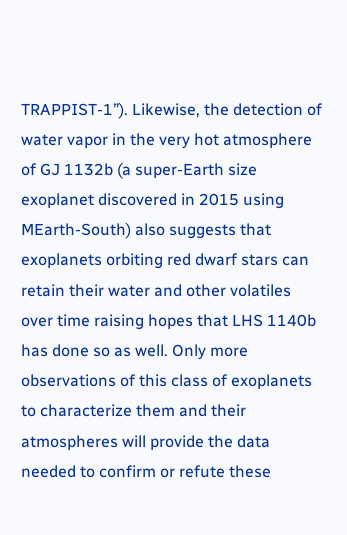TRAPPIST-1”). Likewise, the detection of water vapor in the very hot atmosphere of GJ 1132b (a super-Earth size exoplanet discovered in 2015 using MEarth-South) also suggests that exoplanets orbiting red dwarf stars can retain their water and other volatiles over time raising hopes that LHS 1140b has done so as well. Only more observations of this class of exoplanets to characterize them and their atmospheres will provide the data needed to confirm or refute these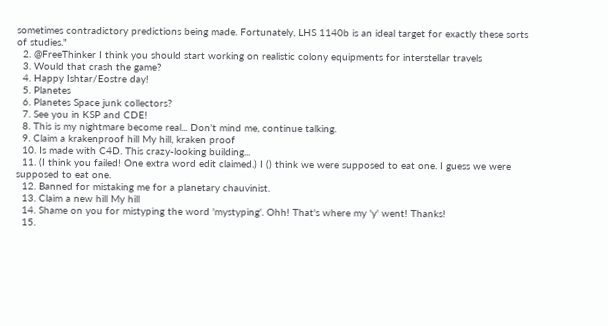sometimes contradictory predictions being made. Fortunately, LHS 1140b is an ideal target for exactly these sorts of studies."
  2. @FreeThinker I think you should start working on realistic colony equipments for interstellar travels
  3. Would that crash the game?
  4. Happy Ishtar/Eostre day!
  5. Planetes
  6. Planetes Space junk collectors?
  7. See you in KSP and CDE!
  8. This is my nightmare become real... Don't mind me, continue talking.
  9. Claim a krakenproof hill My hill, kraken proof
  10. Is made with C4D. This crazy-looking building...
  11. (I think you failed! One extra word edit claimed.) I () think we were supposed to eat one. I guess we were supposed to eat one.
  12. Banned for mistaking me for a planetary chauvinist.
  13. Claim a new hill My hill
  14. Shame on you for mistyping the word 'mystyping'. Ohh! That's where my 'y' went! Thanks!
  15.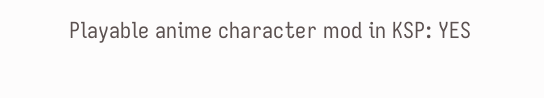Playable anime character mod in KSP: YES